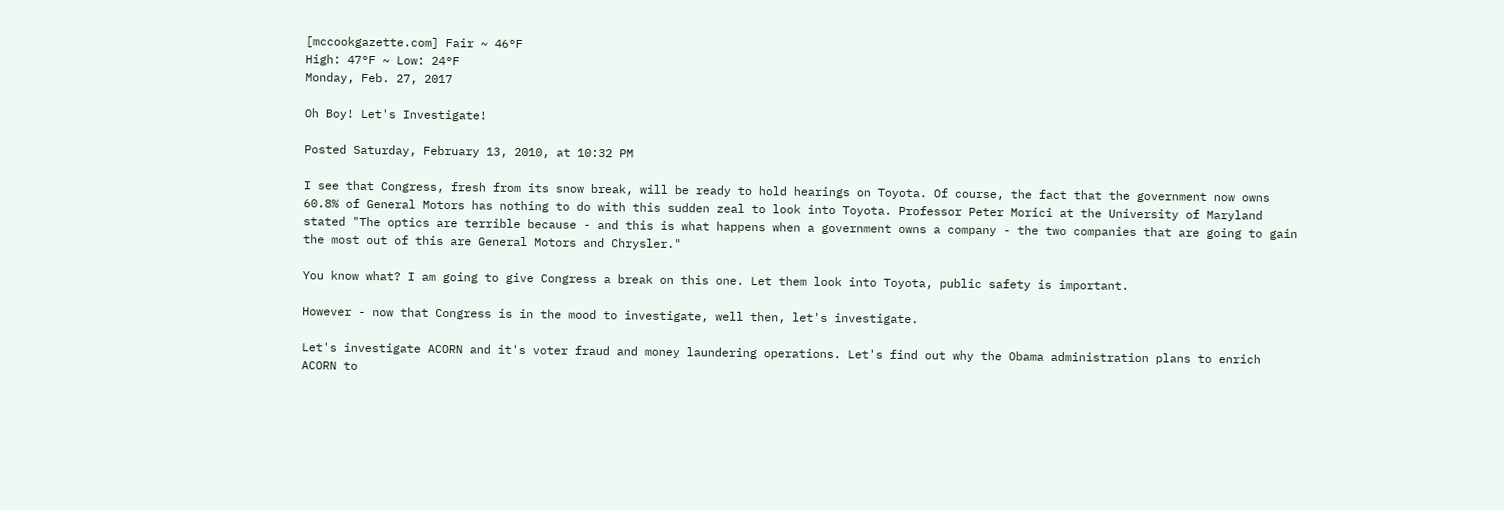[mccookgazette.com] Fair ~ 46°F
High: 47°F ~ Low: 24°F
Monday, Feb. 27, 2017

Oh Boy! Let's Investigate!

Posted Saturday, February 13, 2010, at 10:32 PM

I see that Congress, fresh from its snow break, will be ready to hold hearings on Toyota. Of course, the fact that the government now owns 60.8% of General Motors has nothing to do with this sudden zeal to look into Toyota. Professor Peter Morici at the University of Maryland stated "The optics are terrible because - and this is what happens when a government owns a company - the two companies that are going to gain the most out of this are General Motors and Chrysler."

You know what? I am going to give Congress a break on this one. Let them look into Toyota, public safety is important.

However - now that Congress is in the mood to investigate, well then, let's investigate.

Let's investigate ACORN and it's voter fraud and money laundering operations. Let's find out why the Obama administration plans to enrich ACORN to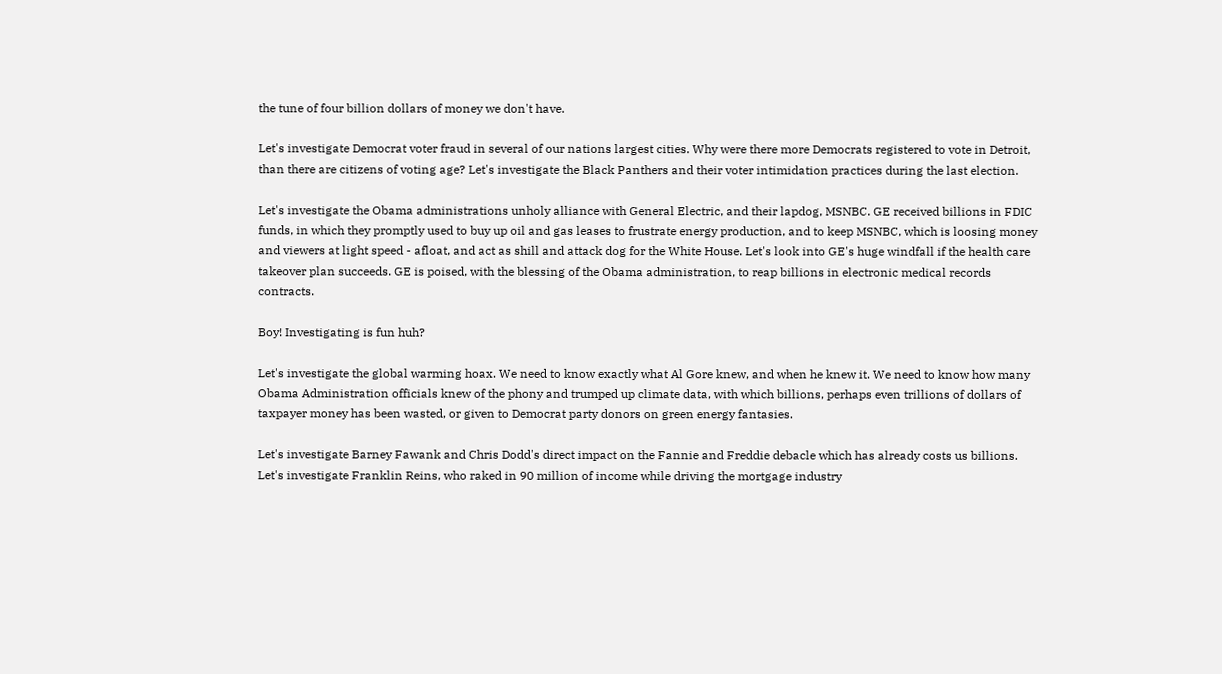the tune of four billion dollars of money we don't have.

Let's investigate Democrat voter fraud in several of our nations largest cities. Why were there more Democrats registered to vote in Detroit, than there are citizens of voting age? Let's investigate the Black Panthers and their voter intimidation practices during the last election.

Let's investigate the Obama administrations unholy alliance with General Electric, and their lapdog, MSNBC. GE received billions in FDIC funds, in which they promptly used to buy up oil and gas leases to frustrate energy production, and to keep MSNBC, which is loosing money and viewers at light speed - afloat, and act as shill and attack dog for the White House. Let's look into GE's huge windfall if the health care takeover plan succeeds. GE is poised, with the blessing of the Obama administration, to reap billions in electronic medical records contracts.

Boy! Investigating is fun huh?

Let's investigate the global warming hoax. We need to know exactly what Al Gore knew, and when he knew it. We need to know how many Obama Administration officials knew of the phony and trumped up climate data, with which billions, perhaps even trillions of dollars of taxpayer money has been wasted, or given to Democrat party donors on green energy fantasies.

Let's investigate Barney Fawank and Chris Dodd's direct impact on the Fannie and Freddie debacle which has already costs us billions. Let's investigate Franklin Reins, who raked in 90 million of income while driving the mortgage industry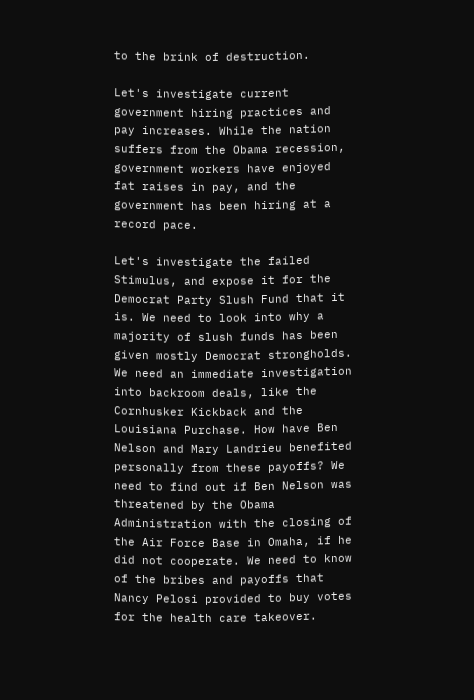to the brink of destruction.

Let's investigate current government hiring practices and pay increases. While the nation suffers from the Obama recession, government workers have enjoyed fat raises in pay, and the government has been hiring at a record pace.

Let's investigate the failed Stimulus, and expose it for the Democrat Party Slush Fund that it is. We need to look into why a majority of slush funds has been given mostly Democrat strongholds. We need an immediate investigation into backroom deals, like the Cornhusker Kickback and the Louisiana Purchase. How have Ben Nelson and Mary Landrieu benefited personally from these payoffs? We need to find out if Ben Nelson was threatened by the Obama Administration with the closing of the Air Force Base in Omaha, if he did not cooperate. We need to know of the bribes and payoffs that Nancy Pelosi provided to buy votes for the health care takeover.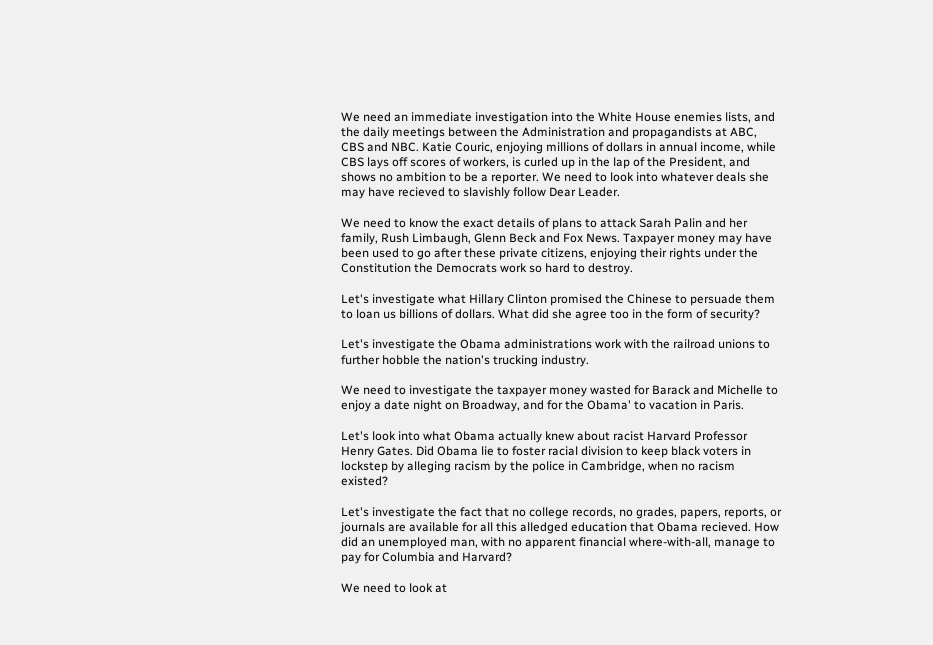We need an immediate investigation into the White House enemies lists, and the daily meetings between the Administration and propagandists at ABC, CBS and NBC. Katie Couric, enjoying millions of dollars in annual income, while CBS lays off scores of workers, is curled up in the lap of the President, and shows no ambition to be a reporter. We need to look into whatever deals she may have recieved to slavishly follow Dear Leader.

We need to know the exact details of plans to attack Sarah Palin and her family, Rush Limbaugh, Glenn Beck and Fox News. Taxpayer money may have been used to go after these private citizens, enjoying their rights under the Constitution the Democrats work so hard to destroy.

Let's investigate what Hillary Clinton promised the Chinese to persuade them to loan us billions of dollars. What did she agree too in the form of security?

Let's investigate the Obama administrations work with the railroad unions to further hobble the nation's trucking industry.

We need to investigate the taxpayer money wasted for Barack and Michelle to enjoy a date night on Broadway, and for the Obama' to vacation in Paris.

Let's look into what Obama actually knew about racist Harvard Professor Henry Gates. Did Obama lie to foster racial division to keep black voters in lockstep by alleging racism by the police in Cambridge, when no racism existed?

Let's investigate the fact that no college records, no grades, papers, reports, or journals are available for all this alledged education that Obama recieved. How did an unemployed man, with no apparent financial where-with-all, manage to pay for Columbia and Harvard?

We need to look at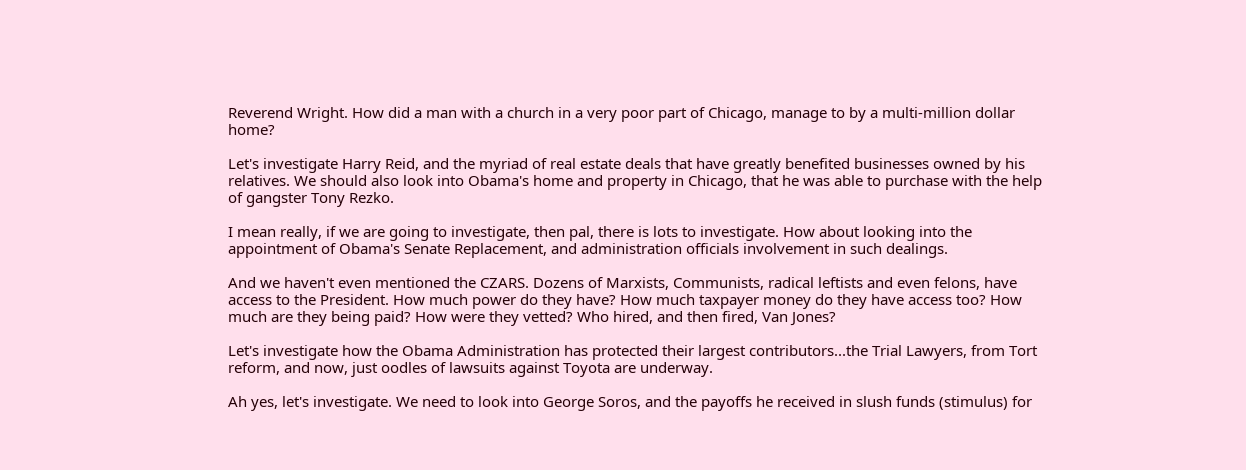Reverend Wright. How did a man with a church in a very poor part of Chicago, manage to by a multi-million dollar home?

Let's investigate Harry Reid, and the myriad of real estate deals that have greatly benefited businesses owned by his relatives. We should also look into Obama's home and property in Chicago, that he was able to purchase with the help of gangster Tony Rezko.

I mean really, if we are going to investigate, then pal, there is lots to investigate. How about looking into the appointment of Obama's Senate Replacement, and administration officials involvement in such dealings.

And we haven't even mentioned the CZARS. Dozens of Marxists, Communists, radical leftists and even felons, have access to the President. How much power do they have? How much taxpayer money do they have access too? How much are they being paid? How were they vetted? Who hired, and then fired, Van Jones?

Let's investigate how the Obama Administration has protected their largest contributors...the Trial Lawyers, from Tort reform, and now, just oodles of lawsuits against Toyota are underway.

Ah yes, let's investigate. We need to look into George Soros, and the payoffs he received in slush funds (stimulus) for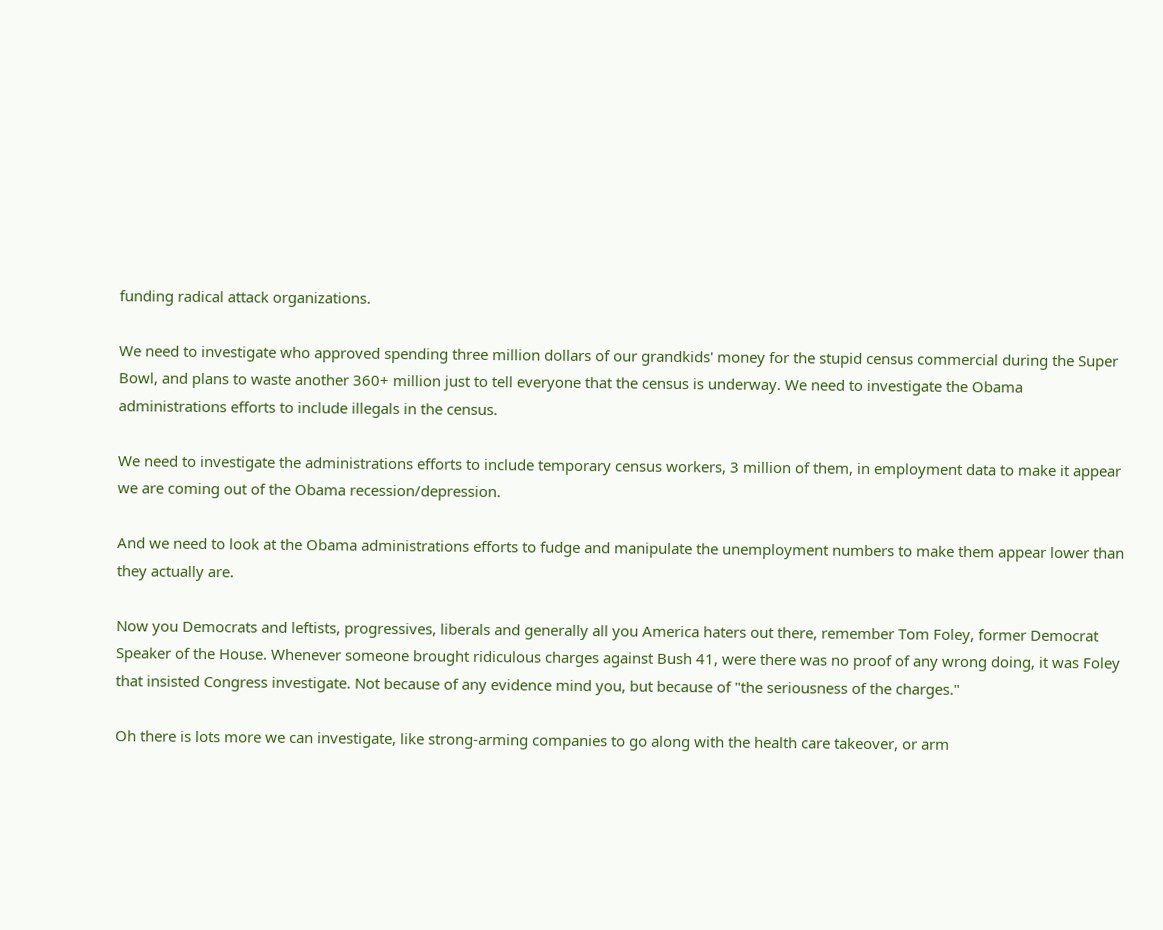funding radical attack organizations.

We need to investigate who approved spending three million dollars of our grandkids' money for the stupid census commercial during the Super Bowl, and plans to waste another 360+ million just to tell everyone that the census is underway. We need to investigate the Obama administrations efforts to include illegals in the census.

We need to investigate the administrations efforts to include temporary census workers, 3 million of them, in employment data to make it appear we are coming out of the Obama recession/depression.

And we need to look at the Obama administrations efforts to fudge and manipulate the unemployment numbers to make them appear lower than they actually are.

Now you Democrats and leftists, progressives, liberals and generally all you America haters out there, remember Tom Foley, former Democrat Speaker of the House. Whenever someone brought ridiculous charges against Bush 41, were there was no proof of any wrong doing, it was Foley that insisted Congress investigate. Not because of any evidence mind you, but because of "the seriousness of the charges."

Oh there is lots more we can investigate, like strong-arming companies to go along with the health care takeover, or arm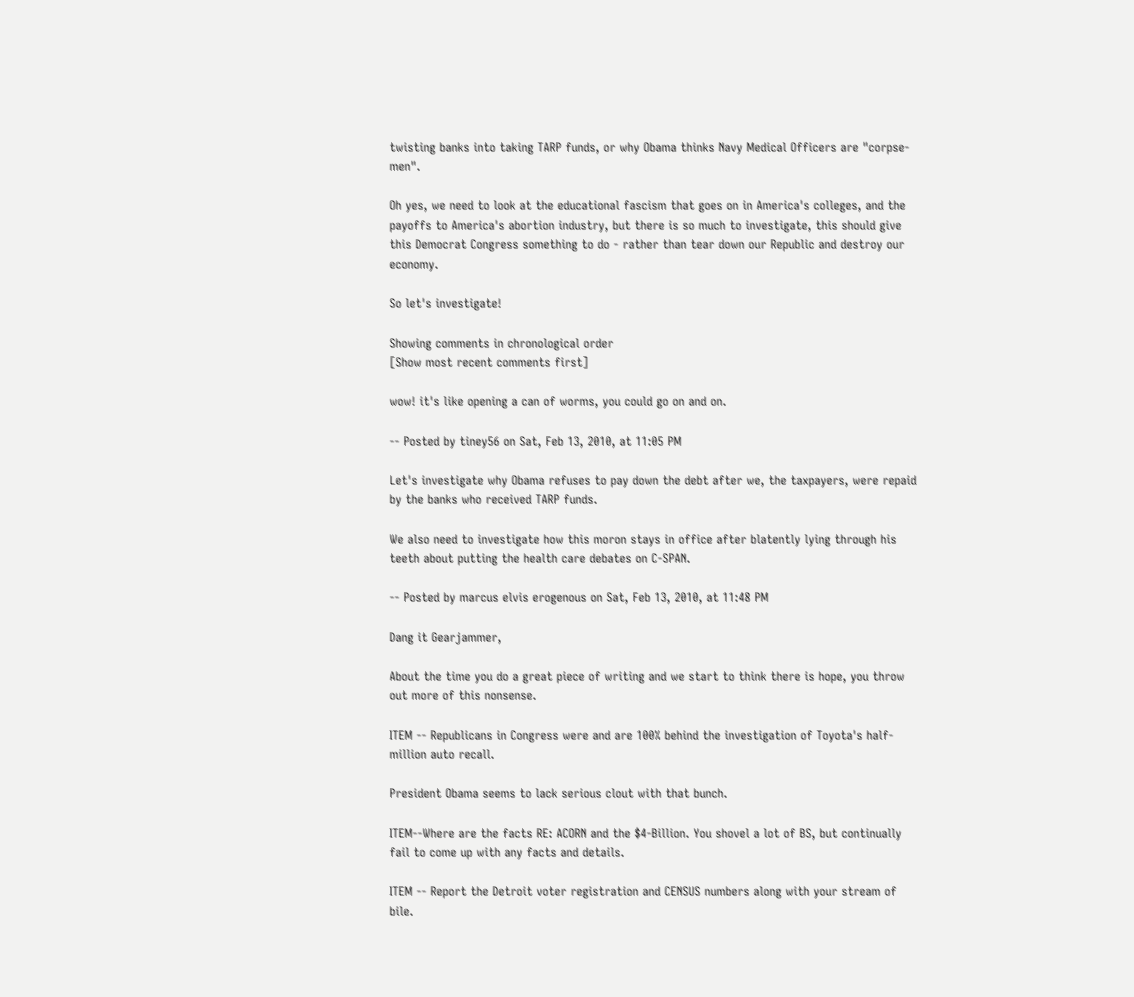twisting banks into taking TARP funds, or why Obama thinks Navy Medical Officers are "corpse-men".

Oh yes, we need to look at the educational fascism that goes on in America's colleges, and the payoffs to America's abortion industry, but there is so much to investigate, this should give this Democrat Congress something to do - rather than tear down our Republic and destroy our economy.

So let's investigate!

Showing comments in chronological order
[Show most recent comments first]

wow! it's like opening a can of worms, you could go on and on.

-- Posted by tiney56 on Sat, Feb 13, 2010, at 11:05 PM

Let's investigate why Obama refuses to pay down the debt after we, the taxpayers, were repaid by the banks who received TARP funds.

We also need to investigate how this moron stays in office after blatently lying through his teeth about putting the health care debates on C-SPAN.

-- Posted by marcus elvis erogenous on Sat, Feb 13, 2010, at 11:48 PM

Dang it Gearjammer,

About the time you do a great piece of writing and we start to think there is hope, you throw out more of this nonsense.

ITEM -- Republicans in Congress were and are 100% behind the investigation of Toyota's half-million auto recall.

President Obama seems to lack serious clout with that bunch.

ITEM--Where are the facts RE: ACORN and the $4-Billion. You shovel a lot of BS, but continually fail to come up with any facts and details.

ITEM -- Report the Detroit voter registration and CENSUS numbers along with your stream of bile.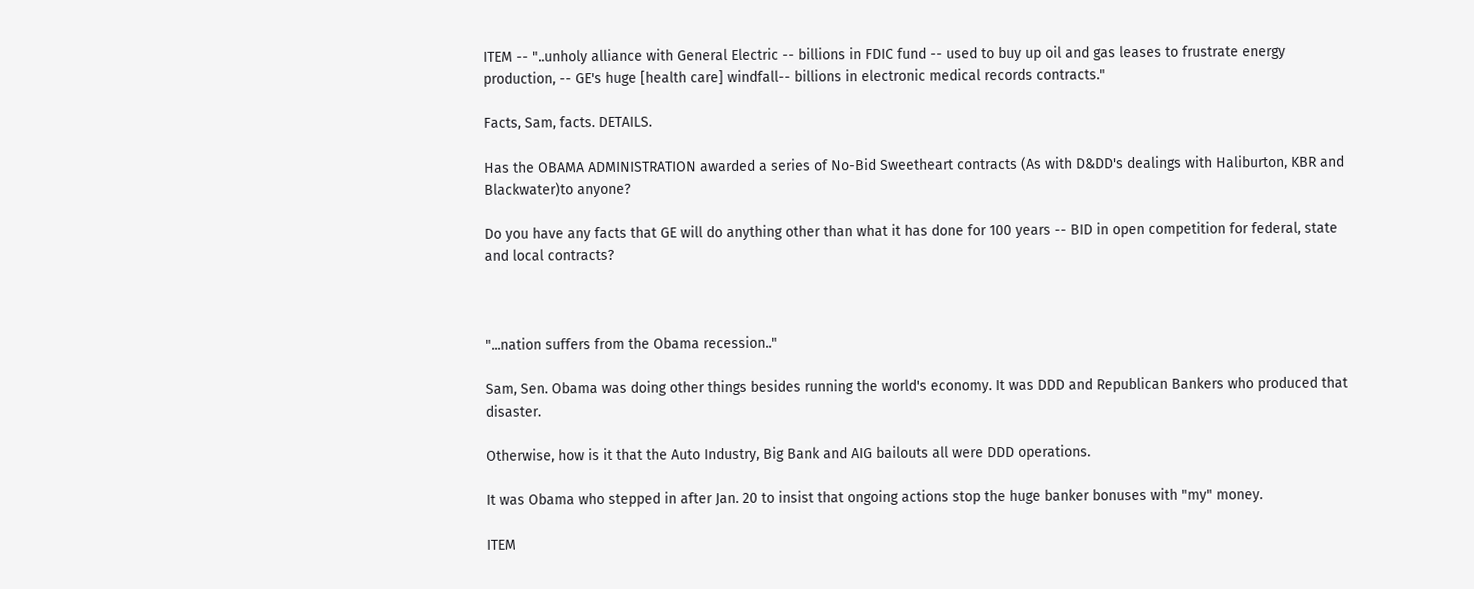ITEM -- "..unholy alliance with General Electric -- billions in FDIC fund -- used to buy up oil and gas leases to frustrate energy production, -- GE's huge [health care] windfall-- billions in electronic medical records contracts."

Facts, Sam, facts. DETAILS.

Has the OBAMA ADMINISTRATION awarded a series of No-Bid Sweetheart contracts (As with D&DD's dealings with Haliburton, KBR and Blackwater)to anyone?

Do you have any facts that GE will do anything other than what it has done for 100 years -- BID in open competition for federal, state and local contracts?



"...nation suffers from the Obama recession.."

Sam, Sen. Obama was doing other things besides running the world's economy. It was DDD and Republican Bankers who produced that disaster.

Otherwise, how is it that the Auto Industry, Big Bank and AIG bailouts all were DDD operations.

It was Obama who stepped in after Jan. 20 to insist that ongoing actions stop the huge banker bonuses with "my" money.

ITEM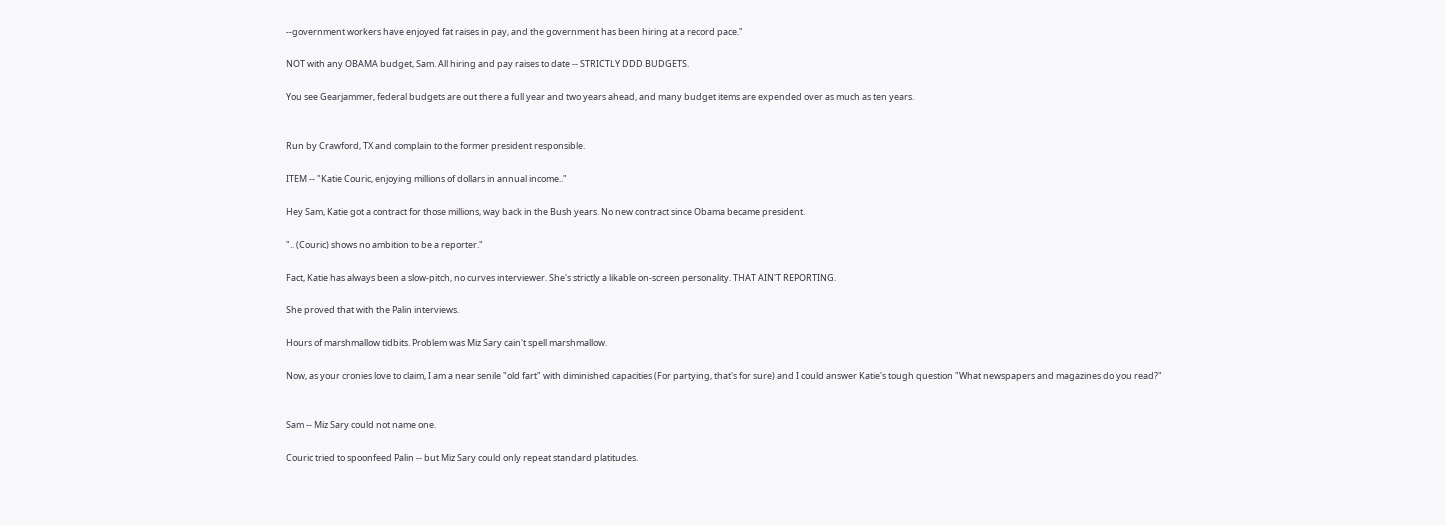--government workers have enjoyed fat raises in pay, and the government has been hiring at a record pace."

NOT with any OBAMA budget, Sam. All hiring and pay raises to date -- STRICTLY DDD BUDGETS.

You see Gearjammer, federal budgets are out there a full year and two years ahead, and many budget items are expended over as much as ten years.


Run by Crawford, TX and complain to the former president responsible.

ITEM -- "Katie Couric, enjoying millions of dollars in annual income.."

Hey Sam, Katie got a contract for those millions, way back in the Bush years. No new contract since Obama became president.

".. (Couric) shows no ambition to be a reporter."

Fact, Katie has always been a slow-pitch, no curves interviewer. She's strictly a likable on-screen personality. THAT AIN'T REPORTING.

She proved that with the Palin interviews.

Hours of marshmallow tidbits. Problem was Miz Sary cain't spell marshmallow.

Now, as your cronies love to claim, I am a near senile "old fart" with diminished capacities (For partying, that's for sure) and I could answer Katie's tough question "What newspapers and magazines do you read?"


Sam -- Miz Sary could not name one.

Couric tried to spoonfeed Palin -- but Miz Sary could only repeat standard platitudes.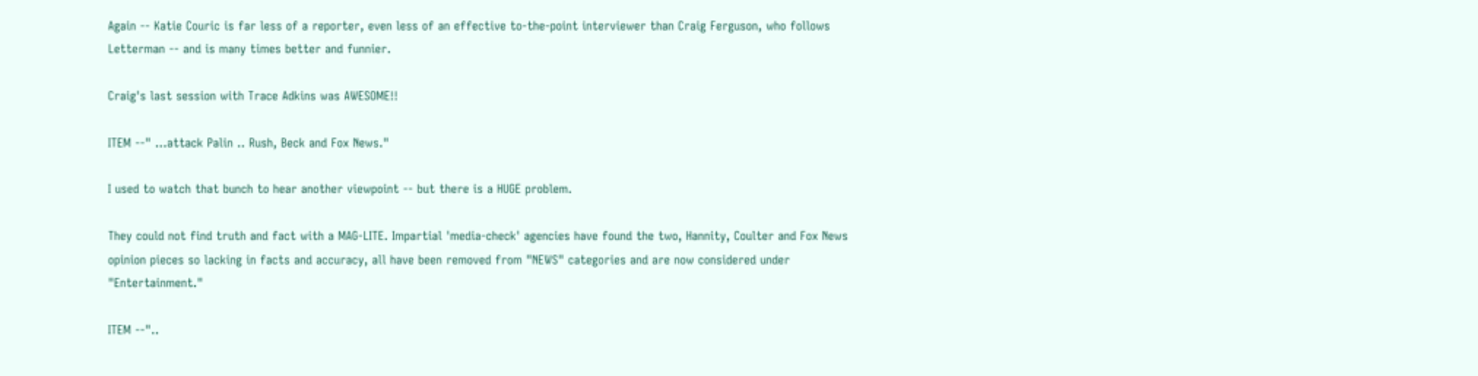Again -- Katie Couric is far less of a reporter, even less of an effective to-the-point interviewer than Craig Ferguson, who follows Letterman -- and is many times better and funnier.

Craig's last session with Trace Adkins was AWESOME!!

ITEM --" ...attack Palin .. Rush, Beck and Fox News."

I used to watch that bunch to hear another viewpoint -- but there is a HUGE problem.

They could not find truth and fact with a MAG-LITE. Impartial 'media-check' agencies have found the two, Hannity, Coulter and Fox News opinion pieces so lacking in facts and accuracy, all have been removed from "NEWS" categories and are now considered under "Entertainment."

ITEM --"..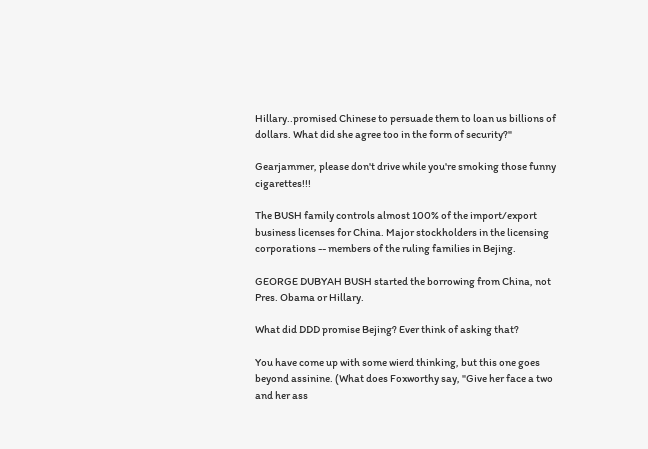Hillary..promised Chinese to persuade them to loan us billions of dollars. What did she agree too in the form of security?"

Gearjammer, please don't drive while you're smoking those funny cigarettes!!!

The BUSH family controls almost 100% of the import/export business licenses for China. Major stockholders in the licensing corporations -- members of the ruling families in Bejing.

GEORGE DUBYAH BUSH started the borrowing from China, not Pres. Obama or Hillary.

What did DDD promise Bejing? Ever think of asking that?

You have come up with some wierd thinking, but this one goes beyond assinine. (What does Foxworthy say, "Give her face a two and her ass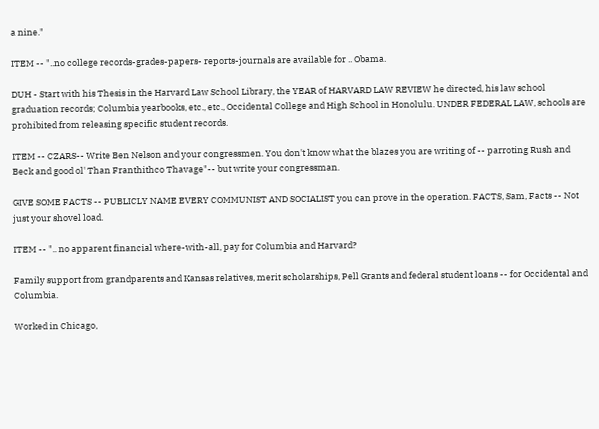a nine."

ITEM -- "..no college records-grades-papers- reports-journals are available for .. Obama.

DUH - Start with his Thesis in the Harvard Law School Library, the YEAR of HARVARD LAW REVIEW he directed, his law school graduation records; Columbia yearbooks, etc., etc., Occidental College and High School in Honolulu. UNDER FEDERAL LAW, schools are prohibited from releasing specific student records.

ITEM -- CZARS-- Write Ben Nelson and your congressmen. You don't know what the blazes you are writing of -- parroting Rush and Beck and good ol' Than Franthithco Thavage"-- but write your congressman.

GIVE SOME FACTS -- PUBLICLY NAME EVERY COMMUNIST AND SOCIALIST you can prove in the operation. FACTS, Sam, Facts -- Not just your shovel load.

ITEM -- ".. no apparent financial where-with-all, pay for Columbia and Harvard?

Family support from grandparents and Kansas relatives, merit scholarships, Pell Grants and federal student loans -- for Occidental and Columbia.

Worked in Chicago,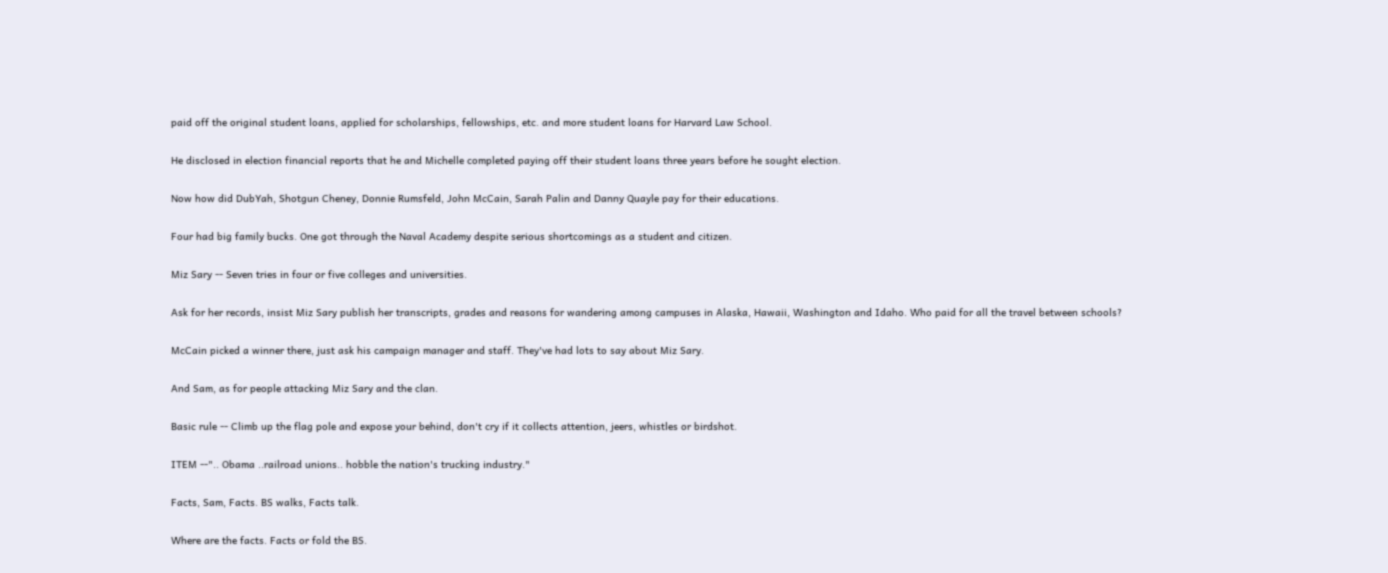paid off the original student loans, applied for scholarships, fellowships, etc. and more student loans for Harvard Law School.

He disclosed in election financial reports that he and Michelle completed paying off their student loans three years before he sought election.

Now how did DubYah, Shotgun Cheney, Donnie Rumsfeld, John McCain, Sarah Palin and Danny Quayle pay for their educations.

Four had big family bucks. One got through the Naval Academy despite serious shortcomings as a student and citizen.

Miz Sary -- Seven tries in four or five colleges and universities.

Ask for her records, insist Miz Sary publish her transcripts, grades and reasons for wandering among campuses in Alaska, Hawaii, Washington and Idaho. Who paid for all the travel between schools?

McCain picked a winner there, just ask his campaign manager and staff. They've had lots to say about Miz Sary.

And Sam, as for people attacking Miz Sary and the clan.

Basic rule -- Climb up the flag pole and expose your behind, don't cry if it collects attention, jeers, whistles or birdshot.

ITEM --".. Obama ..railroad unions.. hobble the nation's trucking industry."

Facts, Sam, Facts. BS walks, Facts talk.

Where are the facts. Facts or fold the BS.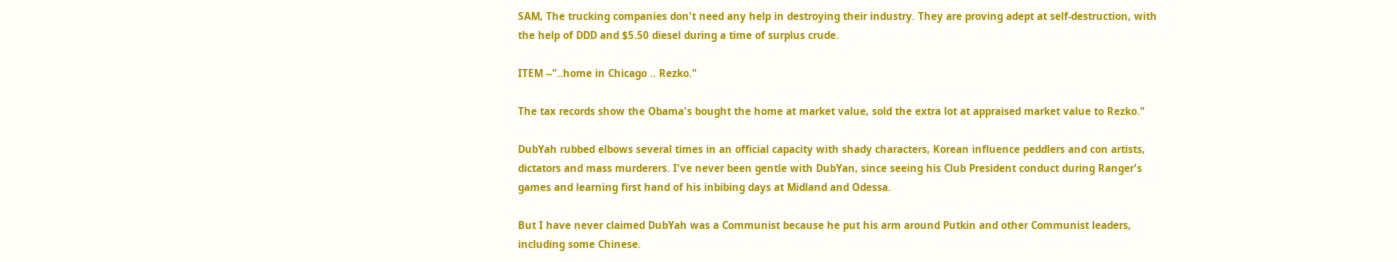SAM, The trucking companies don't need any help in destroying their industry. They are proving adept at self-destruction, with the help of DDD and $5.50 diesel during a time of surplus crude.

ITEM --"..home in Chicago .. Rezko."

The tax records show the Obama's bought the home at market value, sold the extra lot at appraised market value to Rezko."

DubYah rubbed elbows several times in an official capacity with shady characters, Korean influence peddlers and con artists, dictators and mass murderers. I've never been gentle with DubYan, since seeing his Club President conduct during Ranger's games and learning first hand of his inbibing days at Midland and Odessa.

But I have never claimed DubYah was a Communist because he put his arm around Putkin and other Communist leaders, including some Chinese.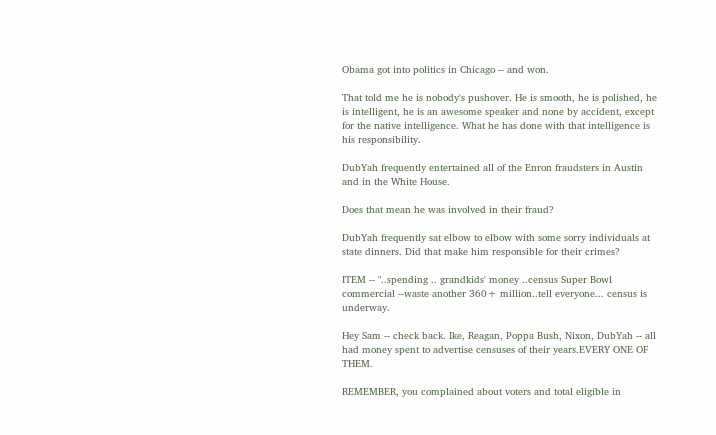Obama got into politics in Chicago -- and won.

That told me he is nobody's pushover. He is smooth, he is polished, he is intelligent, he is an awesome speaker and none by accident, except for the native intelligence. What he has done with that intelligence is his responsibility.

DubYah frequently entertained all of the Enron fraudsters in Austin and in the White House.

Does that mean he was involved in their fraud?

DubYah frequently sat elbow to elbow with some sorry individuals at state dinners. Did that make him responsible for their crimes?

ITEM -- "..spending .. grandkids' money ..census Super Bowl commercial --waste another 360+ million..tell everyone... census is underway.

Hey Sam -- check back. Ike, Reagan, Poppa Bush, Nixon, DubYah -- all had money spent to advertise censuses of their years.EVERY ONE OF THEM.

REMEMBER, you complained about voters and total eligible in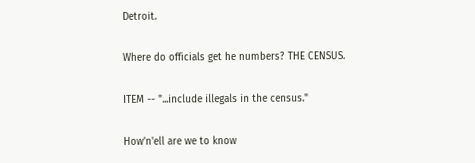Detroit.

Where do officials get he numbers? THE CENSUS.

ITEM -- "...include illegals in the census."

How'n'ell are we to know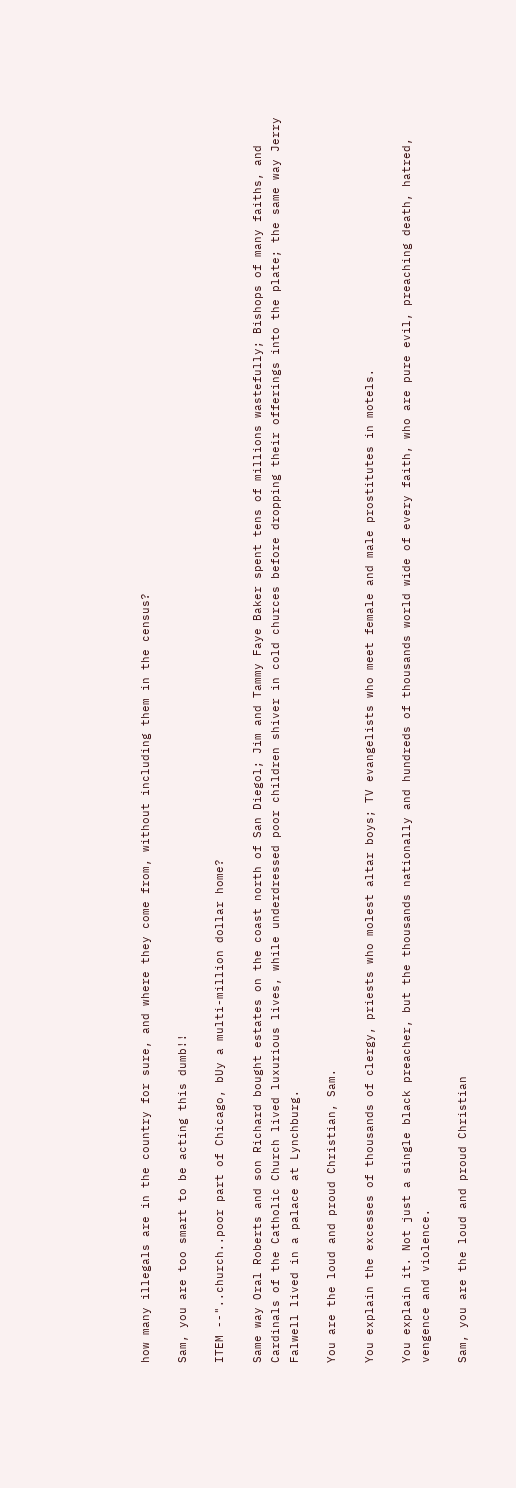how many illegals are in the country for sure, and where they come from, without including them in the census?

Sam, you are too smart to be acting this dumb!!

ITEM --"..church..poor part of Chicago, bUy a multi-million dollar home?

Same way Oral Roberts and son Richard bought estates on the coast north of San Diegol; Jim and Tammy Faye Baker spent tens of millions wastefully; Bishops of many faiths, and Cardinals of the Catholic Church lived luxurious lives, while underdressed poor children shiver in cold churces before dropping their offerings into the plate; the same way Jerry Falwell lived in a palace at Lynchburg.

You are the loud and proud Christian, Sam.

You explain the excesses of thousands of clergy, priests who molest altar boys; TV evangelists who meet female and male prostitutes in motels.

You explain it. Not just a single black preacher, but the thousands nationally and hundreds of thousands world wide of every faith, who are pure evil, preaching death, hatred, vengence and violence.

Sam, you are the loud and proud Christian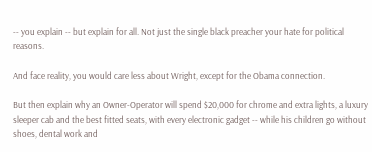-- you explain -- but explain for all. Not just the single black preacher your hate for political reasons.

And face reality, you would care less about Wright, except for the Obama connection.

But then explain why an Owner-Operator will spend $20,000 for chrome and extra lights, a luxury sleeper cab and the best fitted seats, with every electronic gadget -- while his children go without shoes, dental work and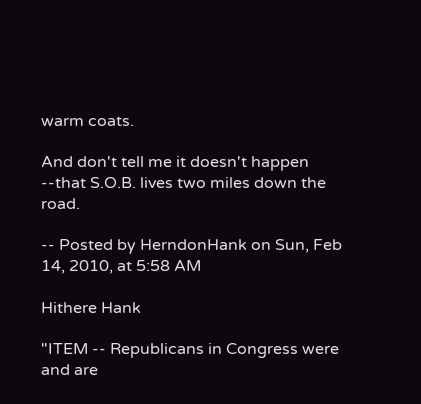warm coats.

And don't tell me it doesn't happen --that S.O.B. lives two miles down the road.

-- Posted by HerndonHank on Sun, Feb 14, 2010, at 5:58 AM

Hithere Hank

"ITEM -- Republicans in Congress were and are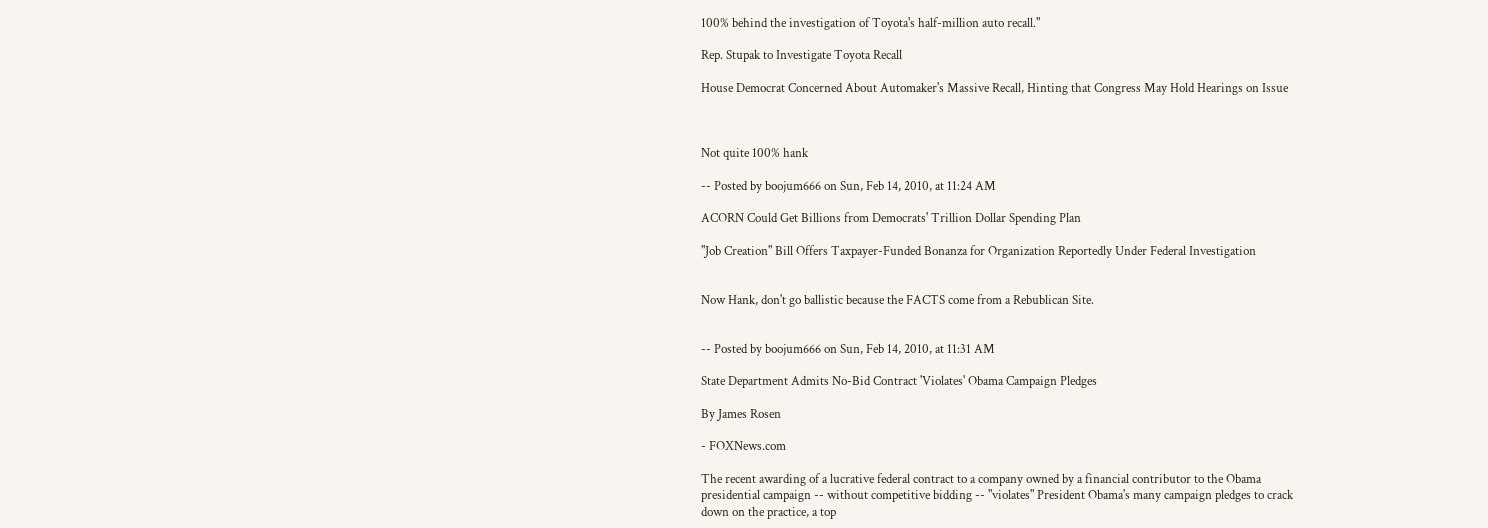100% behind the investigation of Toyota's half-million auto recall."

Rep. Stupak to Investigate Toyota Recall

House Democrat Concerned About Automaker's Massive Recall, Hinting that Congress May Hold Hearings on Issue



Not quite 100% hank

-- Posted by boojum666 on Sun, Feb 14, 2010, at 11:24 AM

ACORN Could Get Billions from Democrats' Trillion Dollar Spending Plan

"Job Creation" Bill Offers Taxpayer-Funded Bonanza for Organization Reportedly Under Federal Investigation


Now Hank, don't go ballistic because the FACTS come from a Rebublican Site.


-- Posted by boojum666 on Sun, Feb 14, 2010, at 11:31 AM

State Department Admits No-Bid Contract 'Violates' Obama Campaign Pledges

By James Rosen

- FOXNews.com

The recent awarding of a lucrative federal contract to a company owned by a financial contributor to the Obama presidential campaign -- without competitive bidding -- "violates" President Obama's many campaign pledges to crack down on the practice, a top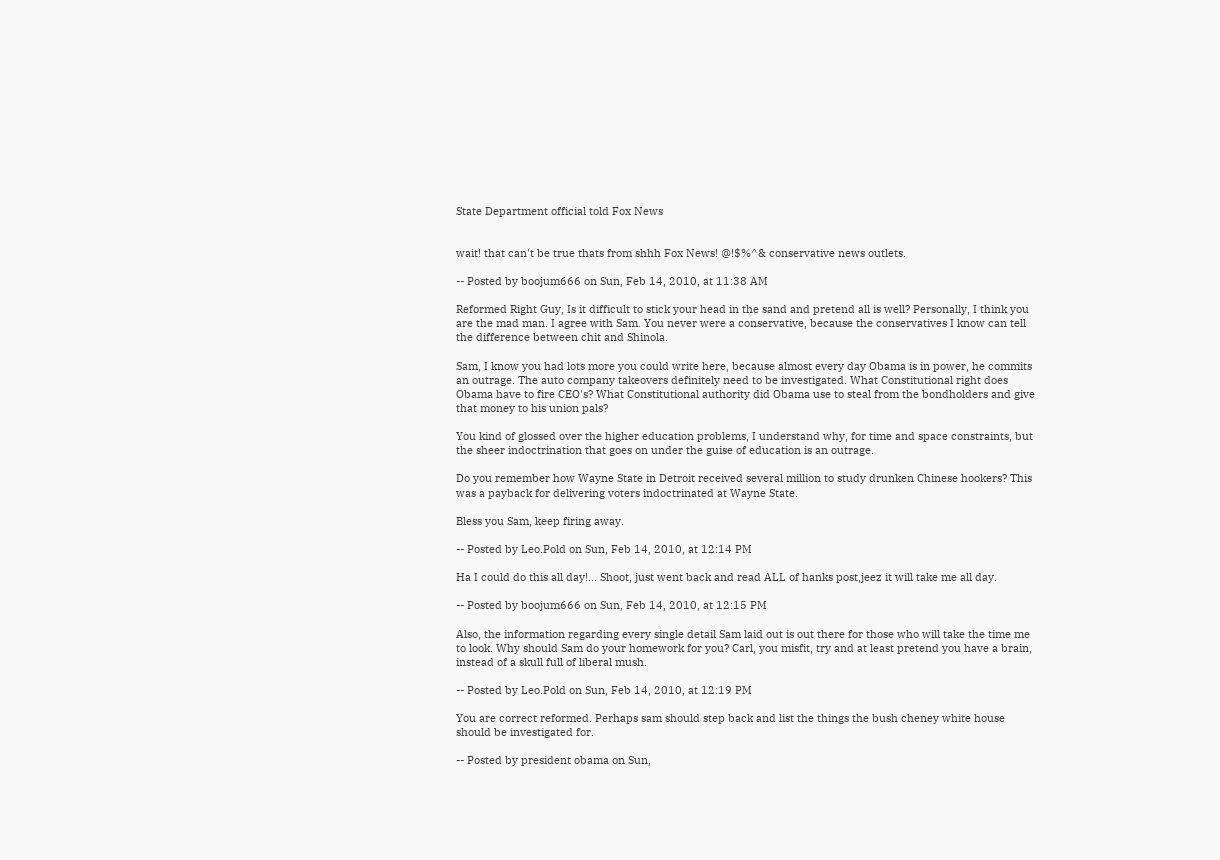State Department official told Fox News


wait! that can't be true thats from shhh Fox News! @!$%^& conservative news outlets.

-- Posted by boojum666 on Sun, Feb 14, 2010, at 11:38 AM

Reformed Right Guy, Is it difficult to stick your head in the sand and pretend all is well? Personally, I think you are the mad man. I agree with Sam. You never were a conservative, because the conservatives I know can tell the difference between chit and Shinola.

Sam, I know you had lots more you could write here, because almost every day Obama is in power, he commits an outrage. The auto company takeovers definitely need to be investigated. What Constitutional right does Obama have to fire CEO's? What Constitutional authority did Obama use to steal from the bondholders and give that money to his union pals?

You kind of glossed over the higher education problems, I understand why, for time and space constraints, but the sheer indoctrination that goes on under the guise of education is an outrage.

Do you remember how Wayne State in Detroit received several million to study drunken Chinese hookers? This was a payback for delivering voters indoctrinated at Wayne State.

Bless you Sam, keep firing away.

-- Posted by Leo.Pold on Sun, Feb 14, 2010, at 12:14 PM

Ha I could do this all day!... Shoot, just went back and read ALL of hanks post,jeez it will take me all day.

-- Posted by boojum666 on Sun, Feb 14, 2010, at 12:15 PM

Also, the information regarding every single detail Sam laid out is out there for those who will take the time me to look. Why should Sam do your homework for you? Carl, you misfit, try and at least pretend you have a brain, instead of a skull full of liberal mush.

-- Posted by Leo.Pold on Sun, Feb 14, 2010, at 12:19 PM

You are correct reformed. Perhaps sam should step back and list the things the bush cheney white house should be investigated for.

-- Posted by president obama on Sun,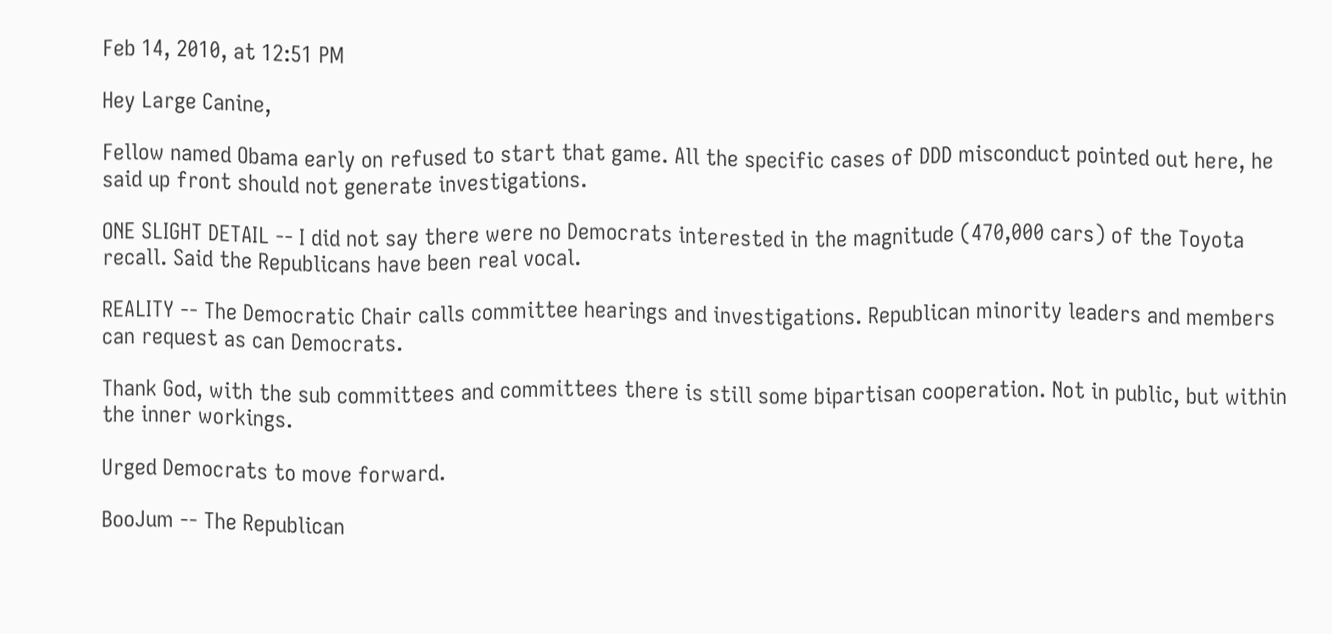Feb 14, 2010, at 12:51 PM

Hey Large Canine,

Fellow named Obama early on refused to start that game. All the specific cases of DDD misconduct pointed out here, he said up front should not generate investigations.

ONE SLIGHT DETAIL -- I did not say there were no Democrats interested in the magnitude (470,000 cars) of the Toyota recall. Said the Republicans have been real vocal.

REALITY -- The Democratic Chair calls committee hearings and investigations. Republican minority leaders and members can request as can Democrats.

Thank God, with the sub committees and committees there is still some bipartisan cooperation. Not in public, but within the inner workings.

Urged Democrats to move forward.

BooJum -- The Republican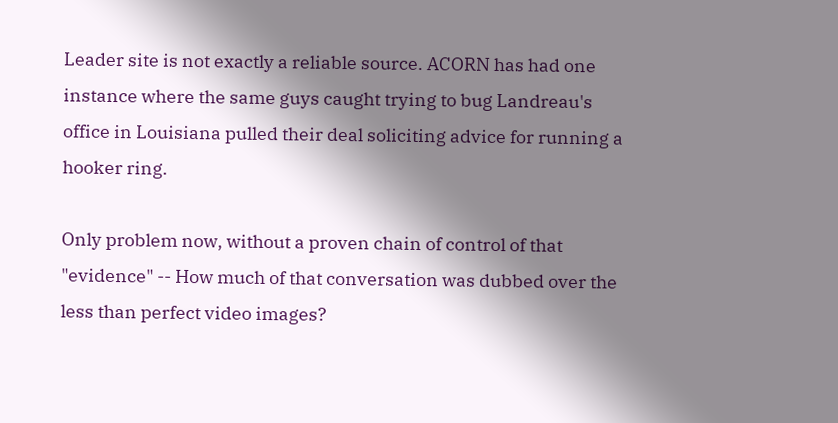Leader site is not exactly a reliable source. ACORN has had one instance where the same guys caught trying to bug Landreau's office in Louisiana pulled their deal soliciting advice for running a hooker ring.

Only problem now, without a proven chain of control of that "evidence" -- How much of that conversation was dubbed over the less than perfect video images?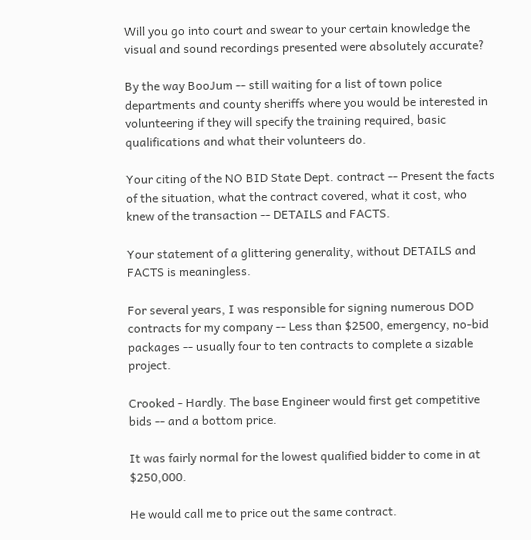Will you go into court and swear to your certain knowledge the visual and sound recordings presented were absolutely accurate?

By the way BooJum -- still waiting for a list of town police departments and county sheriffs where you would be interested in volunteering if they will specify the training required, basic qualifications and what their volunteers do.

Your citing of the NO BID State Dept. contract -- Present the facts of the situation, what the contract covered, what it cost, who knew of the transaction -- DETAILS and FACTS.

Your statement of a glittering generality, without DETAILS and FACTS is meaningless.

For several years, I was responsible for signing numerous DOD contracts for my company -- Less than $2500, emergency, no-bid packages -- usually four to ten contracts to complete a sizable project.

Crooked - Hardly. The base Engineer would first get competitive bids -- and a bottom price.

It was fairly normal for the lowest qualified bidder to come in at $250,000.

He would call me to price out the same contract.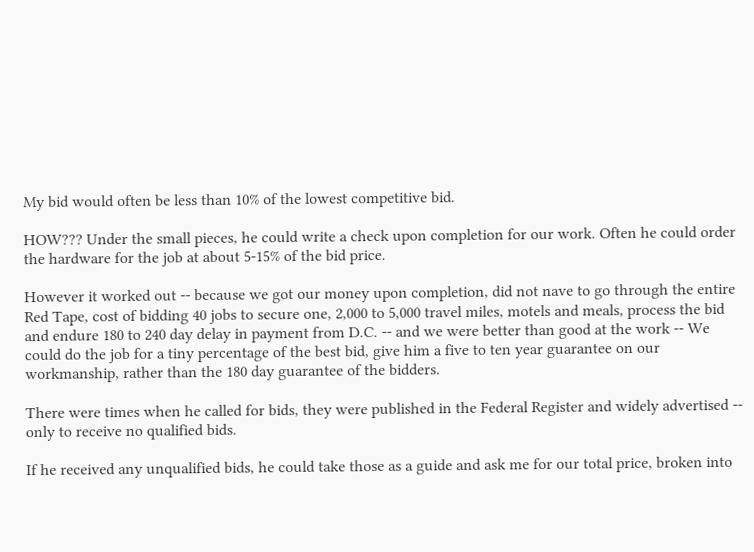My bid would often be less than 10% of the lowest competitive bid.

HOW??? Under the small pieces, he could write a check upon completion for our work. Often he could order the hardware for the job at about 5-15% of the bid price.

However it worked out -- because we got our money upon completion, did not nave to go through the entire Red Tape, cost of bidding 40 jobs to secure one, 2,000 to 5,000 travel miles, motels and meals, process the bid and endure 180 to 240 day delay in payment from D.C. -- and we were better than good at the work -- We could do the job for a tiny percentage of the best bid, give him a five to ten year guarantee on our workmanship, rather than the 180 day guarantee of the bidders.

There were times when he called for bids, they were published in the Federal Register and widely advertised -- only to receive no qualified bids.

If he received any unqualified bids, he could take those as a guide and ask me for our total price, broken into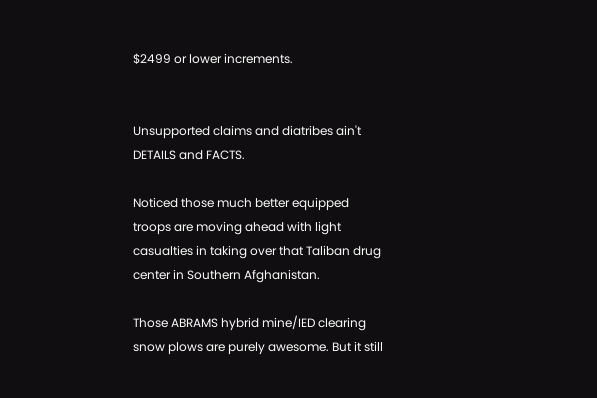$2499 or lower increments.


Unsupported claims and diatribes ain't DETAILS and FACTS.

Noticed those much better equipped troops are moving ahead with light casualties in taking over that Taliban drug center in Southern Afghanistan.

Those ABRAMS hybrid mine/IED clearing snow plows are purely awesome. But it still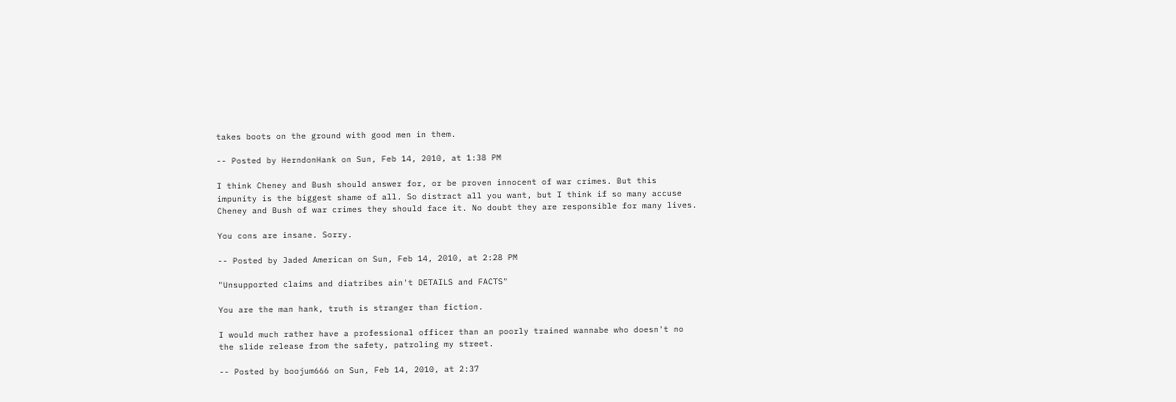takes boots on the ground with good men in them.

-- Posted by HerndonHank on Sun, Feb 14, 2010, at 1:38 PM

I think Cheney and Bush should answer for, or be proven innocent of war crimes. But this impunity is the biggest shame of all. So distract all you want, but I think if so many accuse Cheney and Bush of war crimes they should face it. No doubt they are responsible for many lives.

You cons are insane. Sorry.

-- Posted by Jaded American on Sun, Feb 14, 2010, at 2:28 PM

"Unsupported claims and diatribes ain't DETAILS and FACTS"

You are the man hank, truth is stranger than fiction.

I would much rather have a professional officer than an poorly trained wannabe who doesn't no the slide release from the safety, patroling my street.

-- Posted by boojum666 on Sun, Feb 14, 2010, at 2:37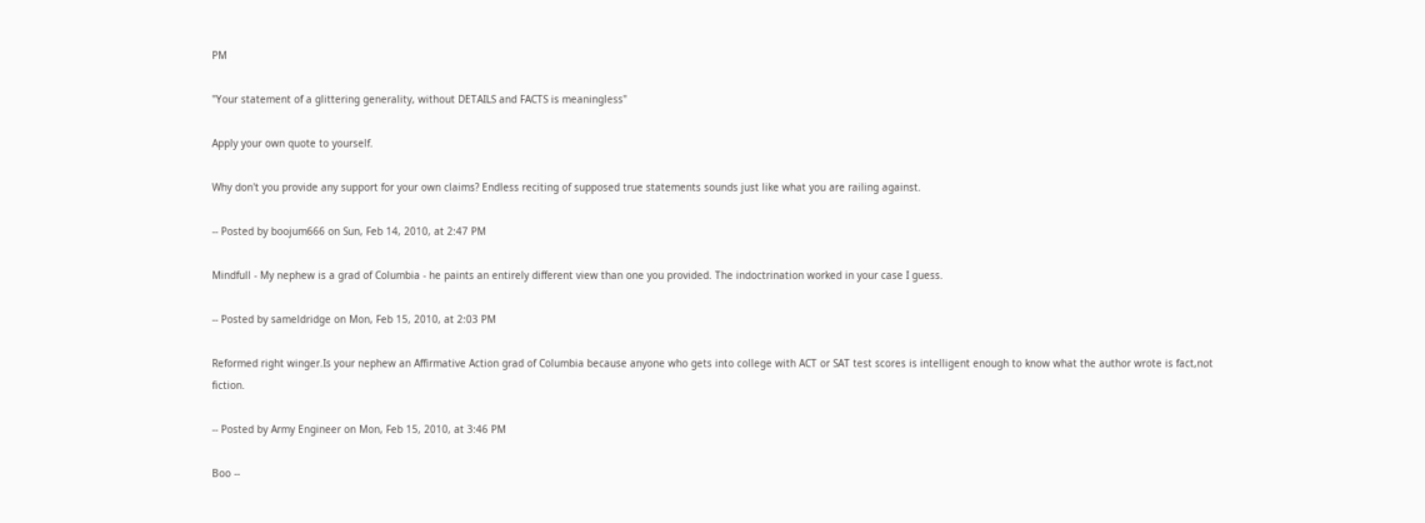PM

"Your statement of a glittering generality, without DETAILS and FACTS is meaningless"

Apply your own quote to yourself.

Why don't you provide any support for your own claims? Endless reciting of supposed true statements sounds just like what you are railing against.

-- Posted by boojum666 on Sun, Feb 14, 2010, at 2:47 PM

Mindfull - My nephew is a grad of Columbia - he paints an entirely different view than one you provided. The indoctrination worked in your case I guess.

-- Posted by sameldridge on Mon, Feb 15, 2010, at 2:03 PM

Reformed right winger.Is your nephew an Affirmative Action grad of Columbia because anyone who gets into college with ACT or SAT test scores is intelligent enough to know what the author wrote is fact,not fiction.

-- Posted by Army Engineer on Mon, Feb 15, 2010, at 3:46 PM

Boo --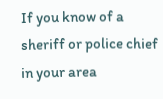If you know of a sheriff or police chief in your area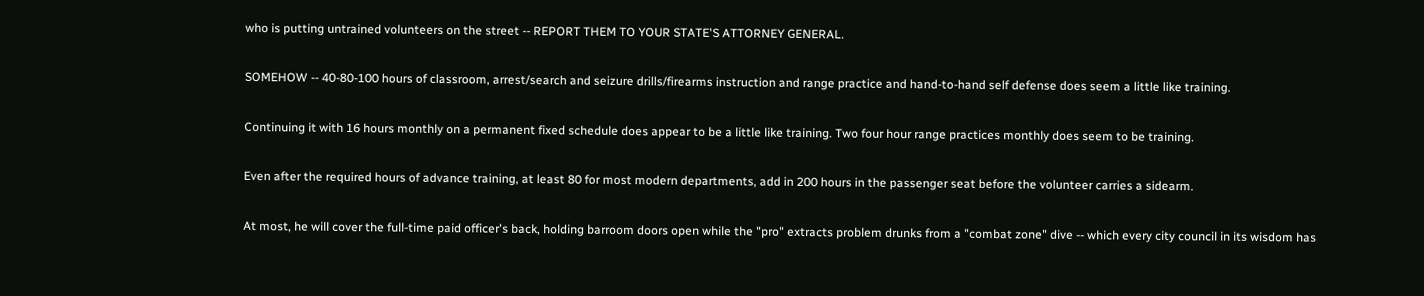who is putting untrained volunteers on the street -- REPORT THEM TO YOUR STATE'S ATTORNEY GENERAL.

SOMEHOW -- 40-80-100 hours of classroom, arrest/search and seizure drills/firearms instruction and range practice and hand-to-hand self defense does seem a little like training.

Continuing it with 16 hours monthly on a permanent fixed schedule does appear to be a little like training. Two four hour range practices monthly does seem to be training.

Even after the required hours of advance training, at least 80 for most modern departments, add in 200 hours in the passenger seat before the volunteer carries a sidearm.

At most, he will cover the full-time paid officer's back, holding barroom doors open while the "pro" extracts problem drunks from a "combat zone" dive -- which every city council in its wisdom has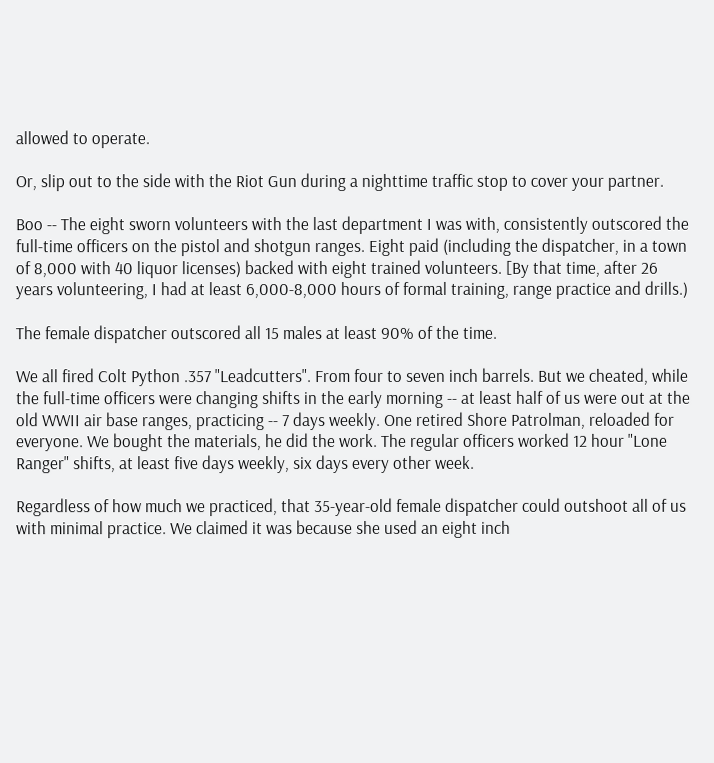allowed to operate.

Or, slip out to the side with the Riot Gun during a nighttime traffic stop to cover your partner.

Boo -- The eight sworn volunteers with the last department I was with, consistently outscored the full-time officers on the pistol and shotgun ranges. Eight paid (including the dispatcher, in a town of 8,000 with 40 liquor licenses) backed with eight trained volunteers. [By that time, after 26 years volunteering, I had at least 6,000-8,000 hours of formal training, range practice and drills.)

The female dispatcher outscored all 15 males at least 90% of the time.

We all fired Colt Python .357 "Leadcutters". From four to seven inch barrels. But we cheated, while the full-time officers were changing shifts in the early morning -- at least half of us were out at the old WWII air base ranges, practicing -- 7 days weekly. One retired Shore Patrolman, reloaded for everyone. We bought the materials, he did the work. The regular officers worked 12 hour "Lone Ranger" shifts, at least five days weekly, six days every other week.

Regardless of how much we practiced, that 35-year-old female dispatcher could outshoot all of us with minimal practice. We claimed it was because she used an eight inch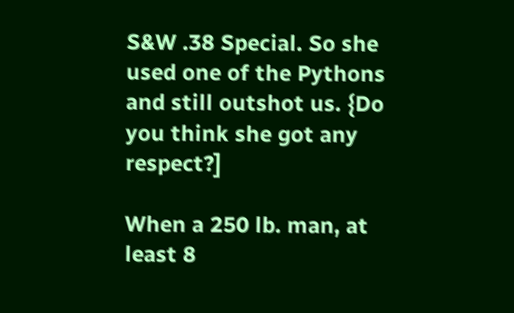S&W .38 Special. So she used one of the Pythons and still outshot us. {Do you think she got any respect?]

When a 250 lb. man, at least 8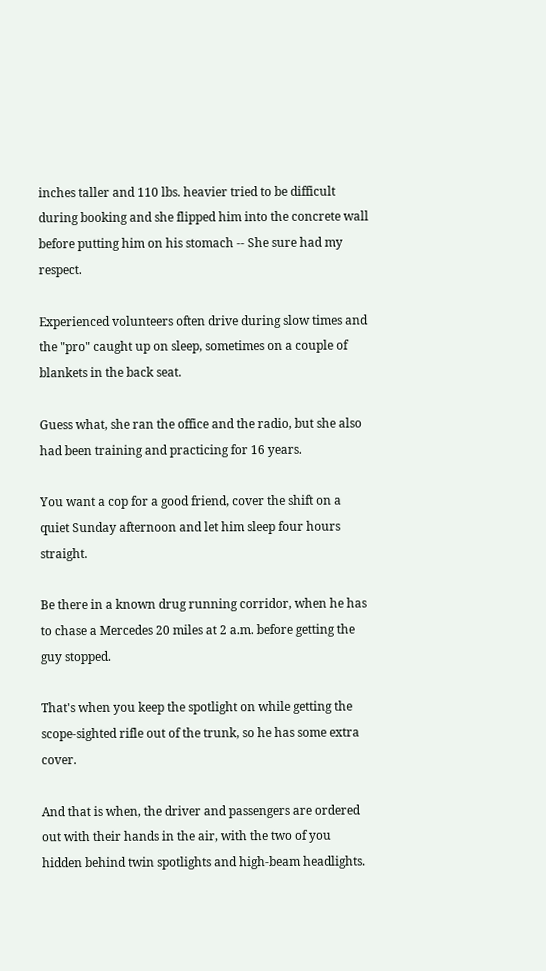inches taller and 110 lbs. heavier tried to be difficult during booking and she flipped him into the concrete wall before putting him on his stomach -- She sure had my respect.

Experienced volunteers often drive during slow times and the "pro" caught up on sleep, sometimes on a couple of blankets in the back seat.

Guess what, she ran the office and the radio, but she also had been training and practicing for 16 years.

You want a cop for a good friend, cover the shift on a quiet Sunday afternoon and let him sleep four hours straight.

Be there in a known drug running corridor, when he has to chase a Mercedes 20 miles at 2 a.m. before getting the guy stopped.

That's when you keep the spotlight on while getting the scope-sighted rifle out of the trunk, so he has some extra cover.

And that is when, the driver and passengers are ordered out with their hands in the air, with the two of you hidden behind twin spotlights and high-beam headlights.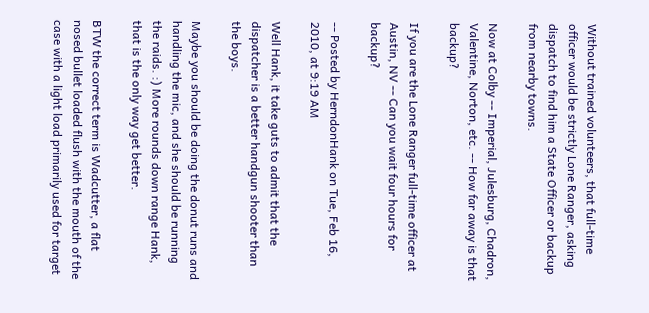Without trained volunteers, that full-time officer would be strictly Lone Ranger, asking dispatch to find him a State Officer or backup from nearby towns.

Now at Colby -- Imperial, Julesburg, Chadron, Valentine, Norton, etc. -- How far away is that backup?

If you are the Lone Ranger full-time officer at Austin, NV -- Can you wait four hours for backup?

-- Posted by HerndonHank on Tue, Feb 16, 2010, at 9:19 AM

Well Hank, it take guts to admit that the dispatcher is a better handgun shooter than the boys.

Maybe you should be doing the donut runs and handling the mic, and she should be running the raids. :) More rounds down range Hank, that is the only way get better.

BTW the correct term is Wadcutter, a flat nosed bullet loaded flush with the mouth of the case with a light load primarily used for target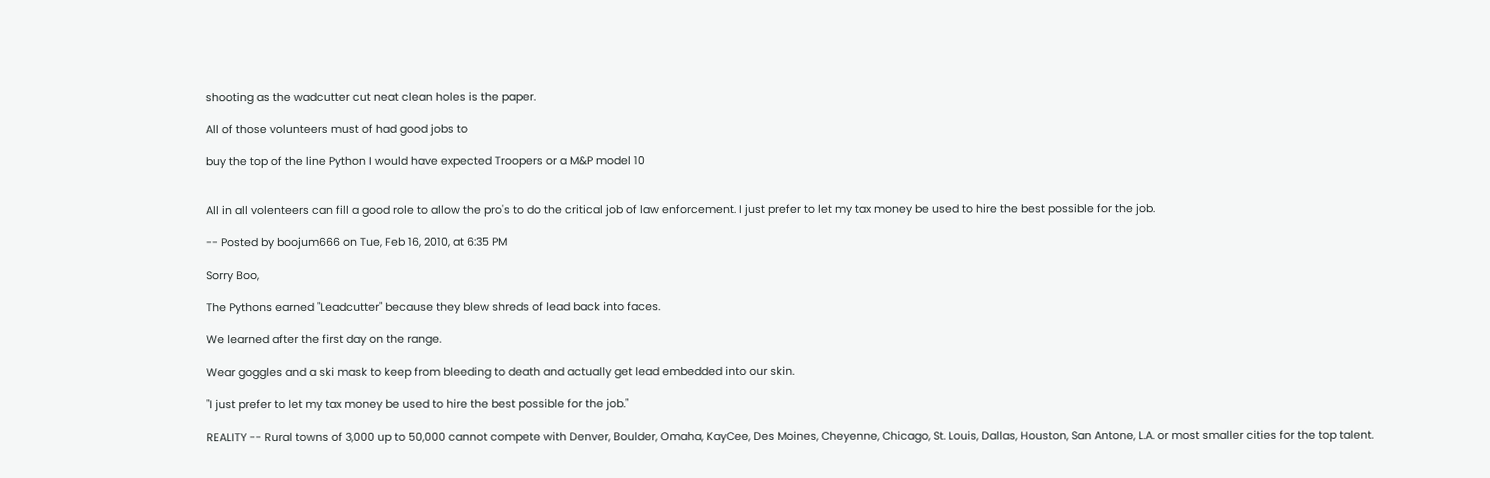shooting as the wadcutter cut neat clean holes is the paper.

All of those volunteers must of had good jobs to

buy the top of the line Python I would have expected Troopers or a M&P model 10


All in all volenteers can fill a good role to allow the pro's to do the critical job of law enforcement. I just prefer to let my tax money be used to hire the best possible for the job.

-- Posted by boojum666 on Tue, Feb 16, 2010, at 6:35 PM

Sorry Boo,

The Pythons earned "Leadcutter" because they blew shreds of lead back into faces.

We learned after the first day on the range.

Wear goggles and a ski mask to keep from bleeding to death and actually get lead embedded into our skin.

"I just prefer to let my tax money be used to hire the best possible for the job."

REALITY -- Rural towns of 3,000 up to 50,000 cannot compete with Denver, Boulder, Omaha, KayCee, Des Moines, Cheyenne, Chicago, St. Louis, Dallas, Houston, San Antone, L.A. or most smaller cities for the top talent.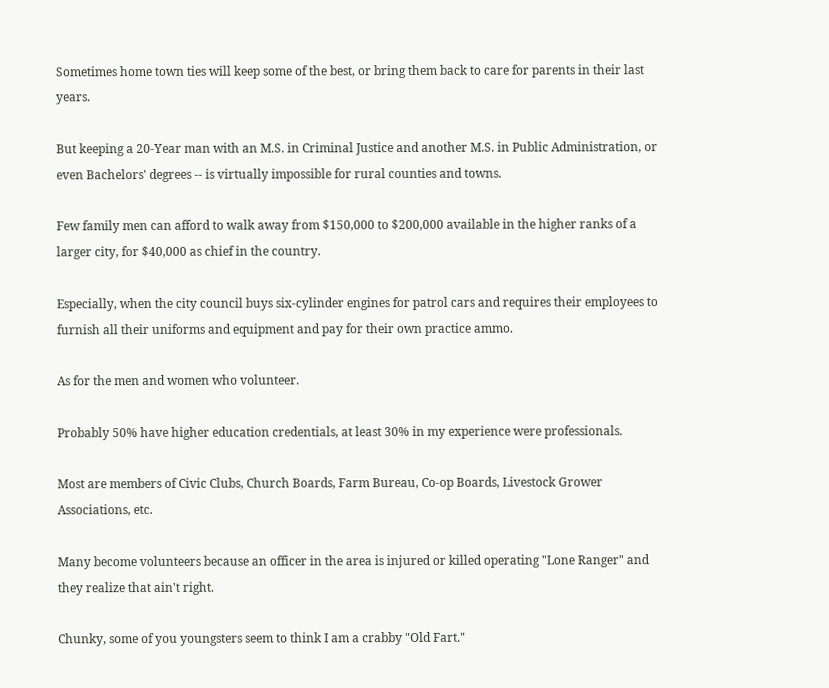Sometimes home town ties will keep some of the best, or bring them back to care for parents in their last years.

But keeping a 20-Year man with an M.S. in Criminal Justice and another M.S. in Public Administration, or even Bachelors' degrees -- is virtually impossible for rural counties and towns.

Few family men can afford to walk away from $150,000 to $200,000 available in the higher ranks of a larger city, for $40,000 as chief in the country.

Especially, when the city council buys six-cylinder engines for patrol cars and requires their employees to furnish all their uniforms and equipment and pay for their own practice ammo.

As for the men and women who volunteer.

Probably 50% have higher education credentials, at least 30% in my experience were professionals.

Most are members of Civic Clubs, Church Boards, Farm Bureau, Co-op Boards, Livestock Grower Associations, etc.

Many become volunteers because an officer in the area is injured or killed operating "Lone Ranger" and they realize that ain't right.

Chunky, some of you youngsters seem to think I am a crabby "Old Fart."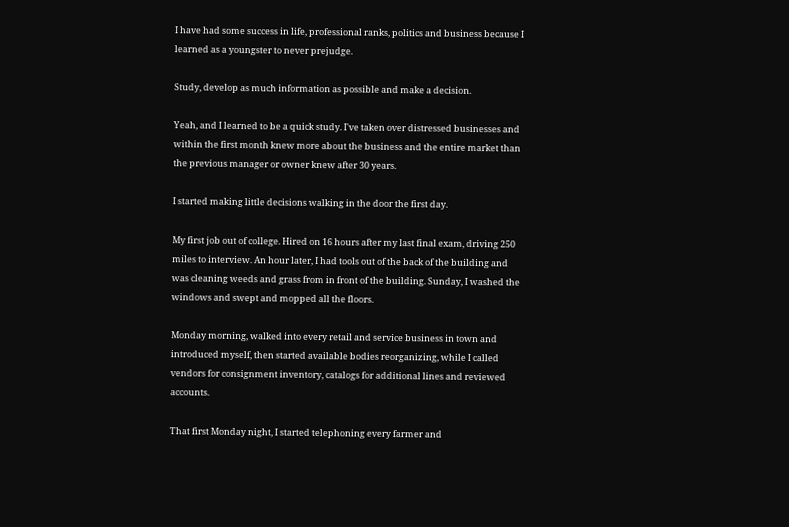I have had some success in life, professional ranks, politics and business because I learned as a youngster to never prejudge.

Study, develop as much information as possible and make a decision.

Yeah, and I learned to be a quick study. I've taken over distressed businesses and within the first month knew more about the business and the entire market than the previous manager or owner knew after 30 years.

I started making little decisions walking in the door the first day.

My first job out of college. Hired on 16 hours after my last final exam, driving 250 miles to interview. An hour later, I had tools out of the back of the building and was cleaning weeds and grass from in front of the building. Sunday, I washed the windows and swept and mopped all the floors.

Monday morning, walked into every retail and service business in town and introduced myself, then started available bodies reorganizing, while I called vendors for consignment inventory, catalogs for additional lines and reviewed accounts.

That first Monday night, I started telephoning every farmer and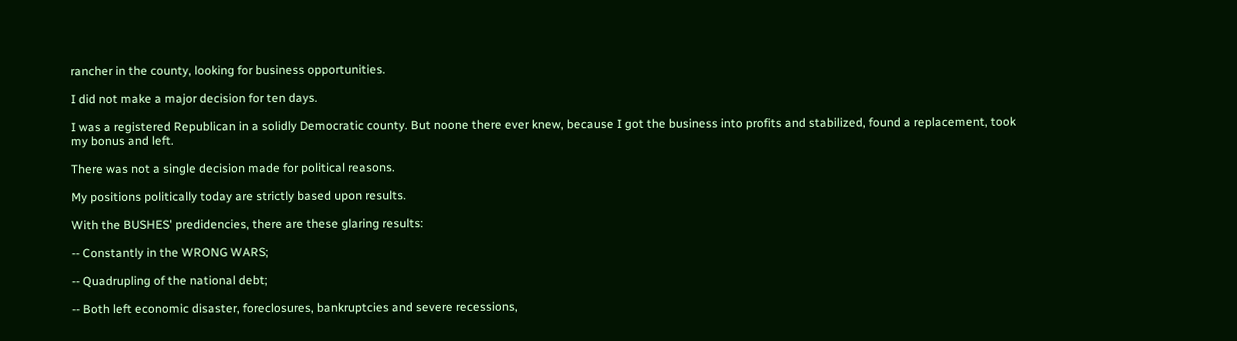rancher in the county, looking for business opportunities.

I did not make a major decision for ten days.

I was a registered Republican in a solidly Democratic county. But noone there ever knew, because I got the business into profits and stabilized, found a replacement, took my bonus and left.

There was not a single decision made for political reasons.

My positions politically today are strictly based upon results.

With the BUSHES' predidencies, there are these glaring results:

-- Constantly in the WRONG WARS;

-- Quadrupling of the national debt;

-- Both left economic disaster, foreclosures, bankruptcies and severe recessions,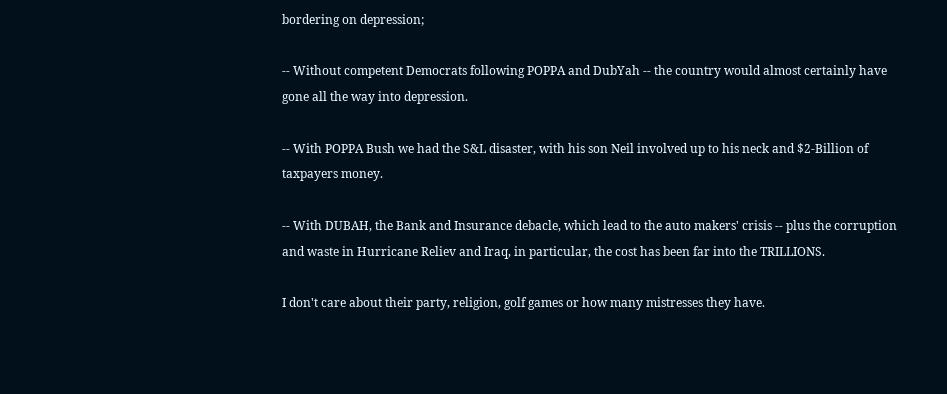bordering on depression;

-- Without competent Democrats following POPPA and DubYah -- the country would almost certainly have gone all the way into depression.

-- With POPPA Bush we had the S&L disaster, with his son Neil involved up to his neck and $2-Billion of taxpayers money.

-- With DUBAH, the Bank and Insurance debacle, which lead to the auto makers' crisis -- plus the corruption and waste in Hurricane Reliev and Iraq, in particular, the cost has been far into the TRILLIONS.

I don't care about their party, religion, golf games or how many mistresses they have.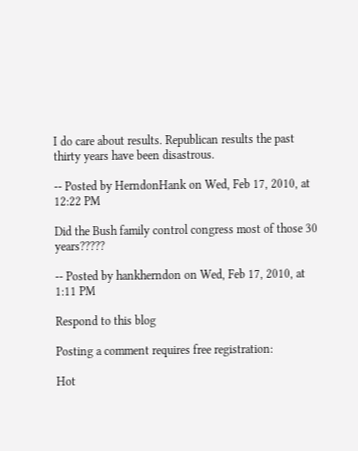I do care about results. Republican results the past thirty years have been disastrous.

-- Posted by HerndonHank on Wed, Feb 17, 2010, at 12:22 PM

Did the Bush family control congress most of those 30 years?????

-- Posted by hankherndon on Wed, Feb 17, 2010, at 1:11 PM

Respond to this blog

Posting a comment requires free registration:

Hot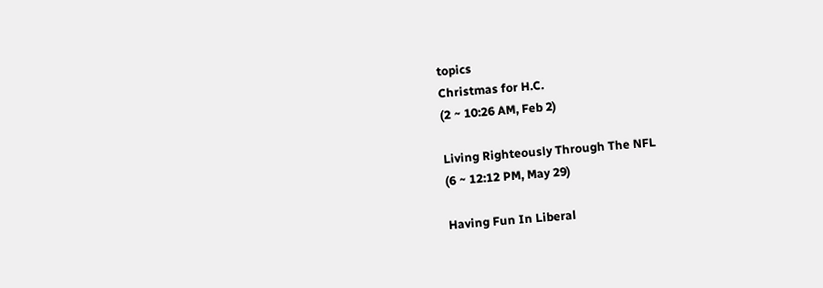topics
Christmas for H.C.
(2 ~ 10:26 AM, Feb 2)

Living Righteously Through The NFL
(6 ~ 12:12 PM, May 29)

Having Fun In Liberal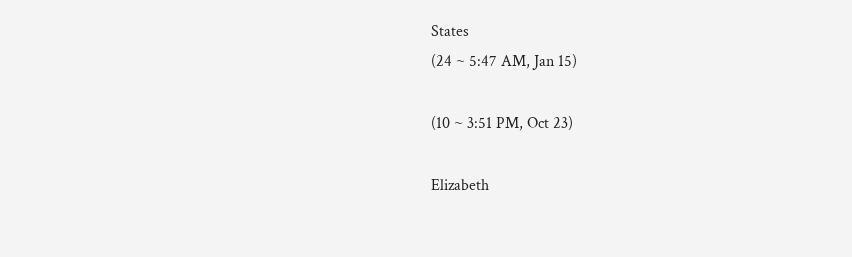States
(24 ~ 5:47 AM, Jan 15)

(10 ~ 3:51 PM, Oct 23)

Elizabeth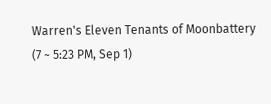Warren's Eleven Tenants of Moonbattery
(7 ~ 5:23 PM, Sep 1)